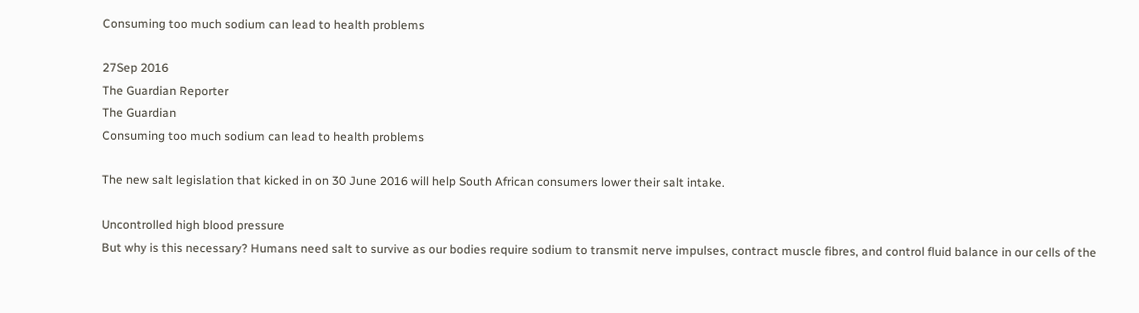Consuming too much sodium can lead to health problems

27Sep 2016
The Guardian Reporter
The Guardian
Consuming too much sodium can lead to health problems

The new salt legislation that kicked in on 30 June 2016 will help South African consumers lower their salt intake.

Uncontrolled high blood pressure
But why is this necessary? Humans need salt to survive as our bodies require sodium to transmit nerve impulses, contract muscle fibres, and control fluid balance in our cells of the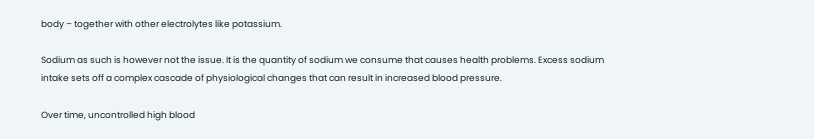body – together with other electrolytes like potassium.

Sodium as such is however not the issue. It is the quantity of sodium we consume that causes health problems. Excess sodium intake sets off a complex cascade of physiological changes that can result in increased blood pressure.

Over time, uncontrolled high blood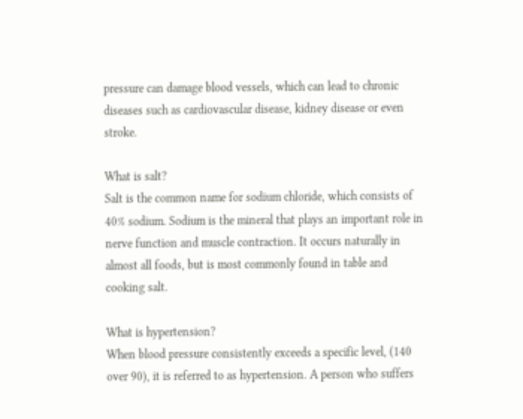pressure can damage blood vessels, which can lead to chronic diseases such as cardiovascular disease, kidney disease or even stroke.

What is salt?
Salt is the common name for sodium chloride, which consists of 40% sodium. Sodium is the mineral that plays an important role in nerve function and muscle contraction. It occurs naturally in almost all foods, but is most commonly found in table and cooking salt.

What is hypertension?
When blood pressure consistently exceeds a specific level, (140 over 90), it is referred to as hypertension. A person who suffers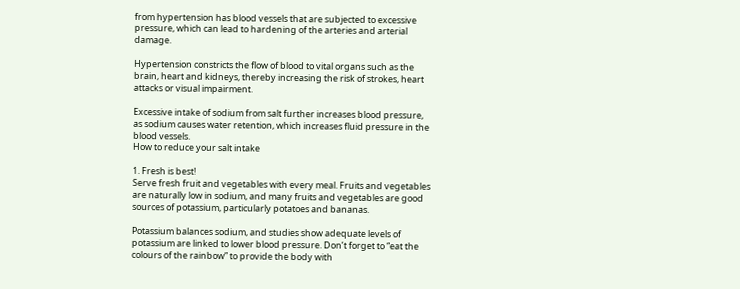from hypertension has blood vessels that are subjected to excessive pressure, which can lead to hardening of the arteries and arterial damage.

Hypertension constricts the flow of blood to vital organs such as the brain, heart and kidneys, thereby increasing the risk of strokes, heart attacks or visual impairment.

Excessive intake of sodium from salt further increases blood pressure, as sodium causes water retention, which increases fluid pressure in the blood vessels.
How to reduce your salt intake

1. Fresh is best!
Serve fresh fruit and vegetables with every meal. Fruits and vegetables are naturally low in sodium, and many fruits and vegetables are good sources of potassium, particularly potatoes and bananas.

Potassium balances sodium, and studies show adequate levels of potassium are linked to lower blood pressure. Don’t forget to “eat the colours of the rainbow” to provide the body with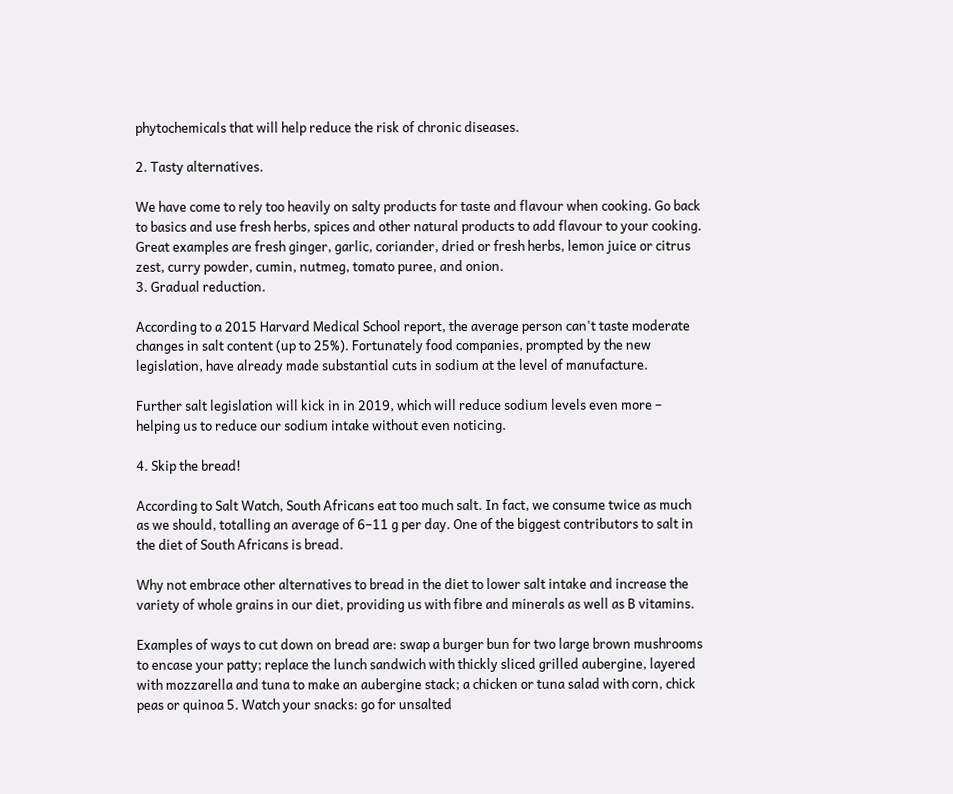phytochemicals that will help reduce the risk of chronic diseases.

2. Tasty alternatives.

We have come to rely too heavily on salty products for taste and flavour when cooking. Go back to basics and use fresh herbs, spices and other natural products to add flavour to your cooking. Great examples are fresh ginger, garlic, coriander, dried or fresh herbs, lemon juice or citrus zest, curry powder, cumin, nutmeg, tomato puree, and onion.
3. Gradual reduction.

According to a 2015 Harvard Medical School report, the average person can't taste moderate changes in salt content (up to 25%). Fortunately food companies, prompted by the new legislation, have already made substantial cuts in sodium at the level of manufacture.

Further salt legislation will kick in in 2019, which will reduce sodium levels even more – helping us to reduce our sodium intake without even noticing.

4. Skip the bread!

According to Salt Watch, South Africans eat too much salt. In fact, we consume twice as much as we should, totalling an average of 6–11 g per day. One of the biggest contributors to salt in the diet of South Africans is bread.

Why not embrace other alternatives to bread in the diet to lower salt intake and increase the variety of whole grains in our diet, providing us with fibre and minerals as well as B vitamins.

Examples of ways to cut down on bread are: swap a burger bun for two large brown mushrooms to encase your patty; replace the lunch sandwich with thickly sliced grilled aubergine, layered with mozzarella and tuna to make an aubergine stack; a chicken or tuna salad with corn, chick peas or quinoa 5. Watch your snacks: go for unsalted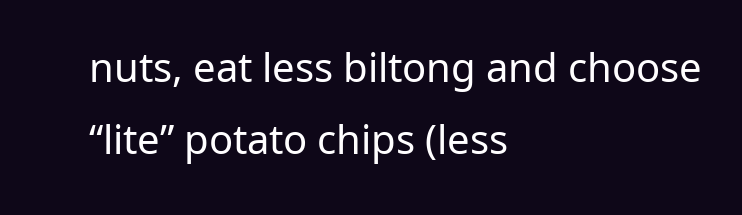nuts, eat less biltong and choose “lite” potato chips (less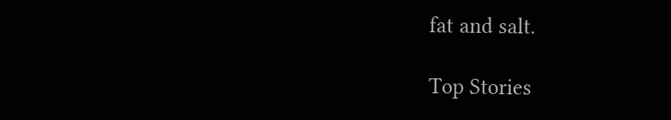fat and salt.

Top Stories